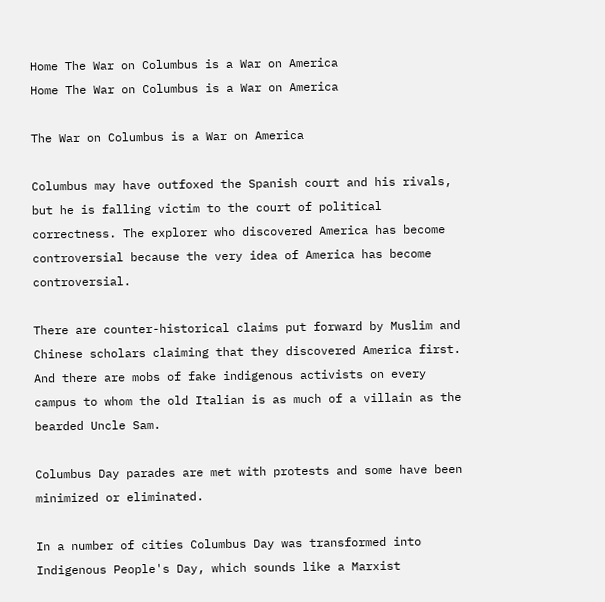Home The War on Columbus is a War on America
Home The War on Columbus is a War on America

The War on Columbus is a War on America

Columbus may have outfoxed the Spanish court and his rivals, but he is falling victim to the court of political correctness. The explorer who discovered America has become controversial because the very idea of America has become controversial.

There are counter-historical claims put forward by Muslim and Chinese scholars claiming that they discovered America first. And there are mobs of fake indigenous activists on every campus to whom the old Italian is as much of a villain as the bearded Uncle Sam.

Columbus Day parades are met with protests and some have been minimized or eliminated.

In a number of cities Columbus Day was transformed into Indigenous People's Day, which sounds like a Marxist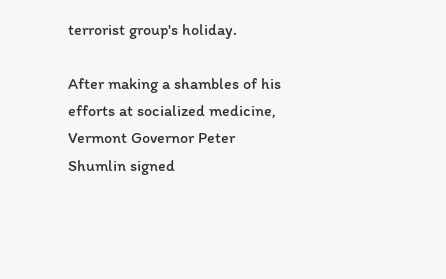terrorist group's holiday.

After making a shambles of his efforts at socialized medicine, Vermont Governor Peter Shumlin signed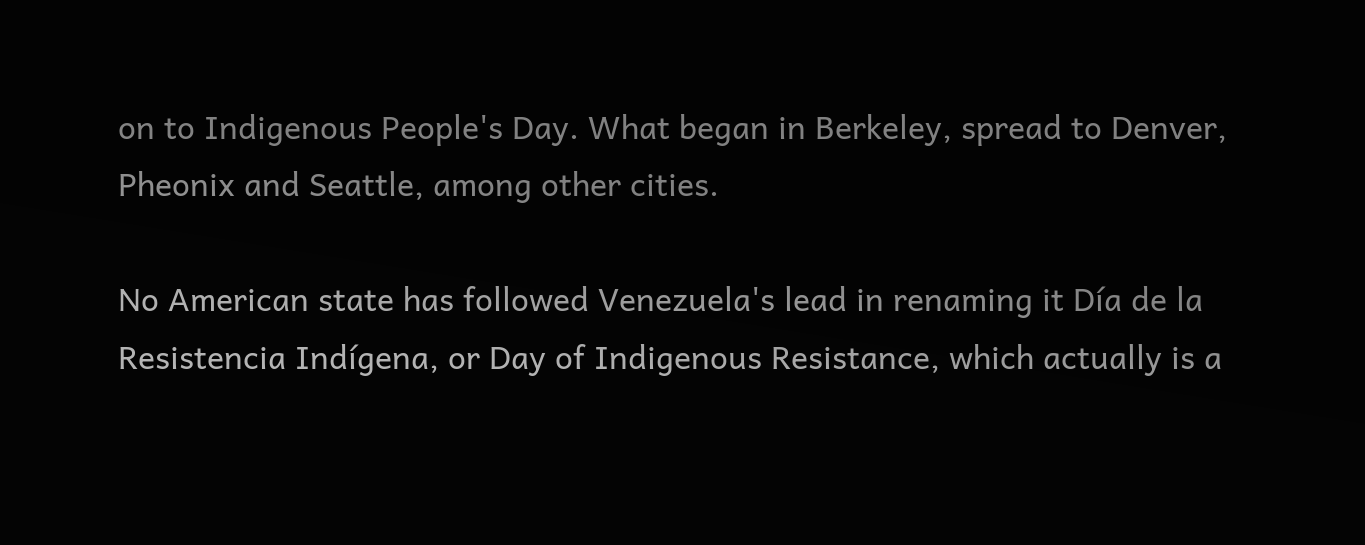on to Indigenous People's Day. What began in Berkeley, spread to Denver, Pheonix and Seattle, among other cities.

No American state has followed Venezuela's lead in renaming it Día de la Resistencia Indígena, or Day of Indigenous Resistance, which actually is a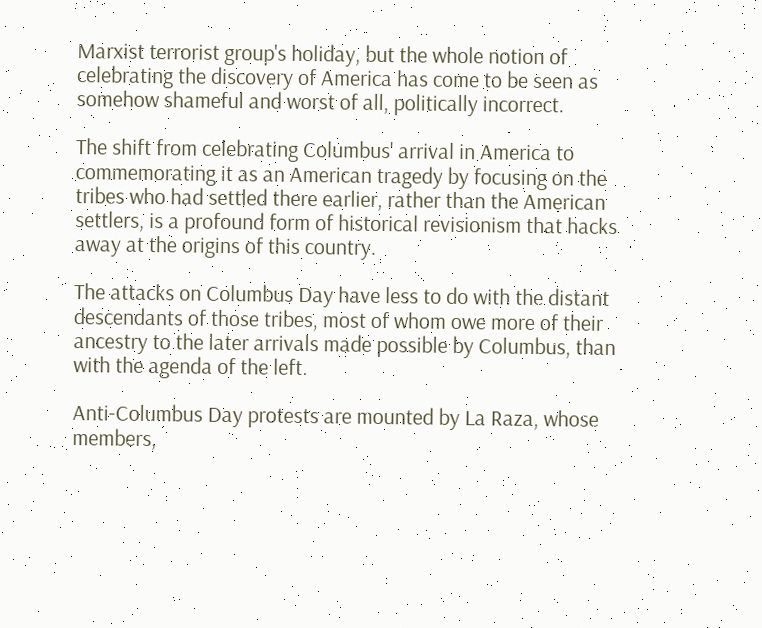Marxist terrorist group's holiday, but the whole notion of celebrating the discovery of America has come to be seen as somehow shameful and worst of all, politically incorrect.

The shift from celebrating Columbus' arrival in America to commemorating it as an American tragedy by focusing on the tribes who had settled there earlier, rather than the American settlers, is a profound form of historical revisionism that hacks away at the origins of this country.

The attacks on Columbus Day have less to do with the distant descendants of those tribes, most of whom owe more of their ancestry to the later arrivals made possible by Columbus, than with the agenda of the left.

Anti-Columbus Day protests are mounted by La Raza, whose members,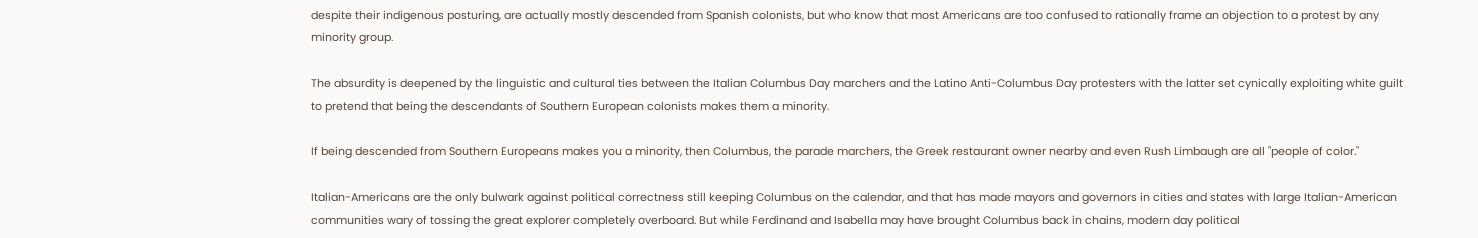despite their indigenous posturing, are actually mostly descended from Spanish colonists, but who know that most Americans are too confused to rationally frame an objection to a protest by any minority group.

The absurdity is deepened by the linguistic and cultural ties between the Italian Columbus Day marchers and the Latino Anti-Columbus Day protesters with the latter set cynically exploiting white guilt to pretend that being the descendants of Southern European colonists makes them a minority.

If being descended from Southern Europeans makes you a minority, then Columbus, the parade marchers, the Greek restaurant owner nearby and even Rush Limbaugh are all "people of color."

Italian-Americans are the only bulwark against political correctness still keeping Columbus on the calendar, and that has made mayors and governors in cities and states with large Italian-American communities wary of tossing the great explorer completely overboard. But while Ferdinand and Isabella may have brought Columbus back in chains, modern day political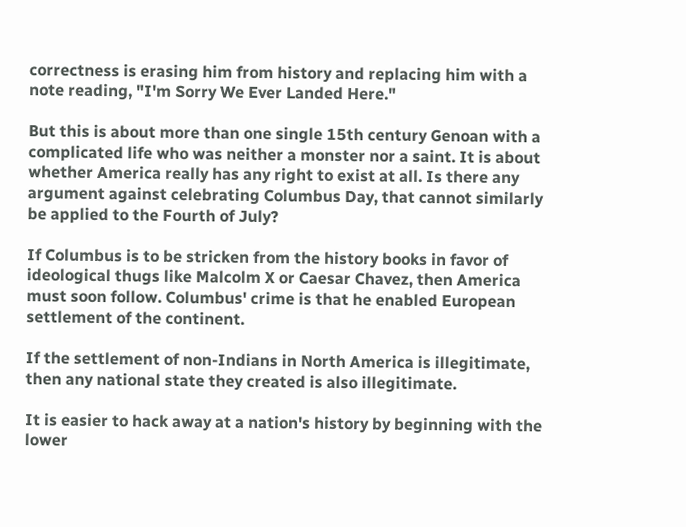correctness is erasing him from history and replacing him with a note reading, "I'm Sorry We Ever Landed Here."

But this is about more than one single 15th century Genoan with a complicated life who was neither a monster nor a saint. It is about whether America really has any right to exist at all. Is there any argument against celebrating Columbus Day, that cannot similarly be applied to the Fourth of July?

If Columbus is to be stricken from the history books in favor of ideological thugs like Malcolm X or Caesar Chavez, then America must soon follow. Columbus' crime is that he enabled European settlement of the continent.

If the settlement of non-Indians in North America is illegitimate, then any national state they created is also illegitimate.

It is easier to hack away at a nation's history by beginning with the lower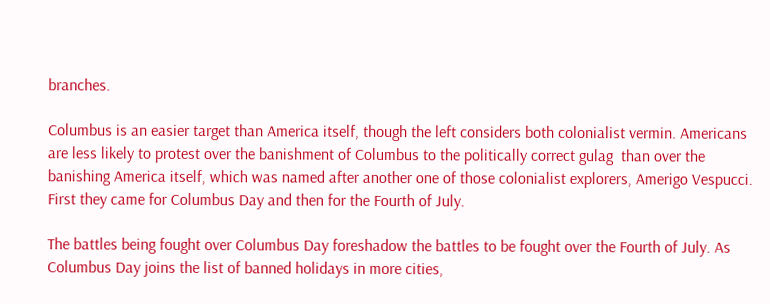branches.

Columbus is an easier target than America itself, though the left considers both colonialist vermin. Americans are less likely to protest over the banishment of Columbus to the politically correct gulag  than over the banishing America itself, which was named after another one of those colonialist explorers, Amerigo Vespucci. First they came for Columbus Day and then for the Fourth of July.

The battles being fought over Columbus Day foreshadow the battles to be fought over the Fourth of July. As Columbus Day joins the list of banned holidays in more cities,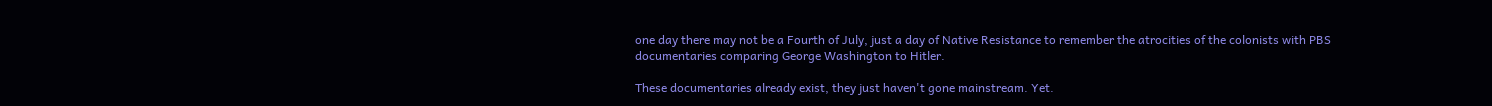one day there may not be a Fourth of July, just a day of Native Resistance to remember the atrocities of the colonists with PBS documentaries comparing George Washington to Hitler.

These documentaries already exist, they just haven't gone mainstream. Yet.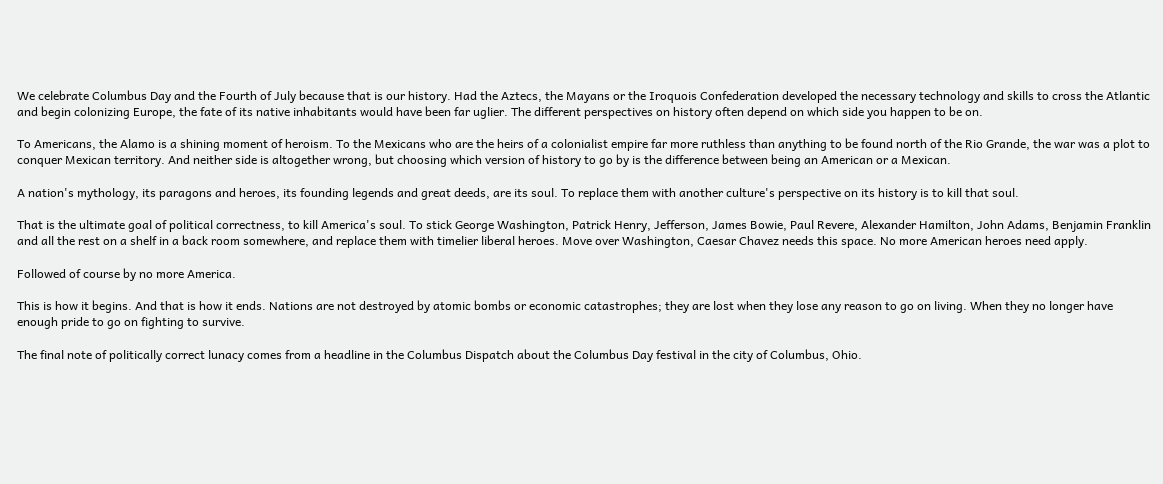We celebrate Columbus Day and the Fourth of July because that is our history. Had the Aztecs, the Mayans or the Iroquois Confederation developed the necessary technology and skills to cross the Atlantic and begin colonizing Europe, the fate of its native inhabitants would have been far uglier. The different perspectives on history often depend on which side you happen to be on.

To Americans, the Alamo is a shining moment of heroism. To the Mexicans who are the heirs of a colonialist empire far more ruthless than anything to be found north of the Rio Grande, the war was a plot to conquer Mexican territory. And neither side is altogether wrong, but choosing which version of history to go by is the difference between being an American or a Mexican.

A nation's mythology, its paragons and heroes, its founding legends and great deeds, are its soul. To replace them with another culture's perspective on its history is to kill that soul.

That is the ultimate goal of political correctness, to kill America's soul. To stick George Washington, Patrick Henry, Jefferson, James Bowie, Paul Revere, Alexander Hamilton, John Adams, Benjamin Franklin and all the rest on a shelf in a back room somewhere, and replace them with timelier liberal heroes. Move over Washington, Caesar Chavez needs this space. No more American heroes need apply.

Followed of course by no more America.

This is how it begins. And that is how it ends. Nations are not destroyed by atomic bombs or economic catastrophes; they are lost when they lose any reason to go on living. When they no longer have enough pride to go on fighting to survive.

The final note of politically correct lunacy comes from a headline in the Columbus Dispatch about the Columbus Day festival in the city of Columbus, Ohio.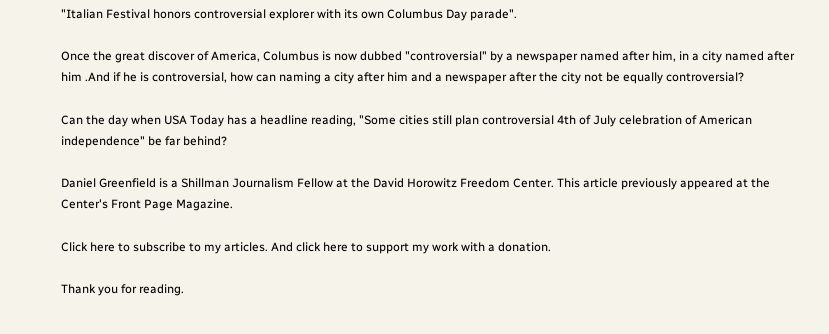"Italian Festival honors controversial explorer with its own Columbus Day parade".

Once the great discover of America, Columbus is now dubbed "controversial" by a newspaper named after him, in a city named after him .And if he is controversial, how can naming a city after him and a newspaper after the city not be equally controversial?

Can the day when USA Today has a headline reading, "Some cities still plan controversial 4th of July celebration of American independence" be far behind?

Daniel Greenfield is a Shillman Journalism Fellow at the David Horowitz Freedom Center. This article previously appeared at the Center's Front Page Magazine.

Click here to subscribe to my articles. And click here to support my work with a donation.

Thank you for reading.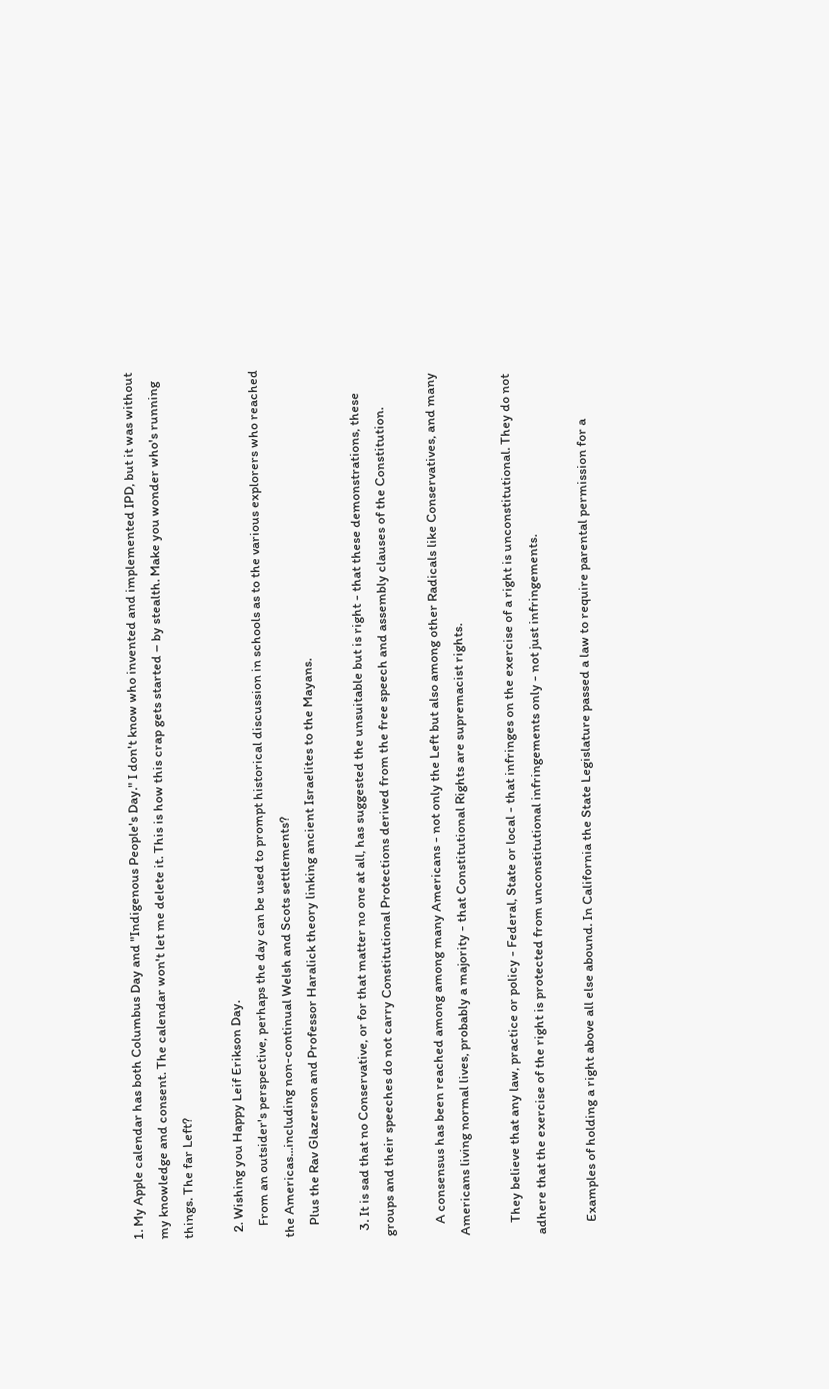1. My Apple calendar has both Columbus Day and "Indigenous People's Day." I don't know who invented and implemented IPD, but it was without my knowledge and consent. The calendar won't let me delete it. This is how this crap gets started – by stealth. Make you wonder who's running things. The far Left?

  2. Wishing you Happy Leif Erikson Day.
    From an outsider's perspective, perhaps the day can be used to prompt historical discussion in schools as to the various explorers who reached the Americas...including non-continual Welsh and Scots settlements?
    Plus the Rav Glazerson and Professor Haralick theory linking ancient Israelites to the Mayans.

  3. It is sad that no Conservative, or for that matter no one at all, has suggested the unsuitable but is right - that these demonstrations, these groups and their speeches do not carry Constitutional Protections derived from the free speech and assembly clauses of the Constitution.

    A consensus has been reached among among many Americans - not only the Left but also among other Radicals like Conservatives, and many Americans living normal lives, probably a majority - that Constitutional Rights are supremacist rights.

    They believe that any law, practice or policy - Federal, State or local - that infringes on the exercise of a right is unconstitutional. They do not adhere that the exercise of the right is protected from unconstitutional infringements only - not just infringements.

    Examples of holding a right above all else abound. In California the State Legislature passed a law to require parental permission for a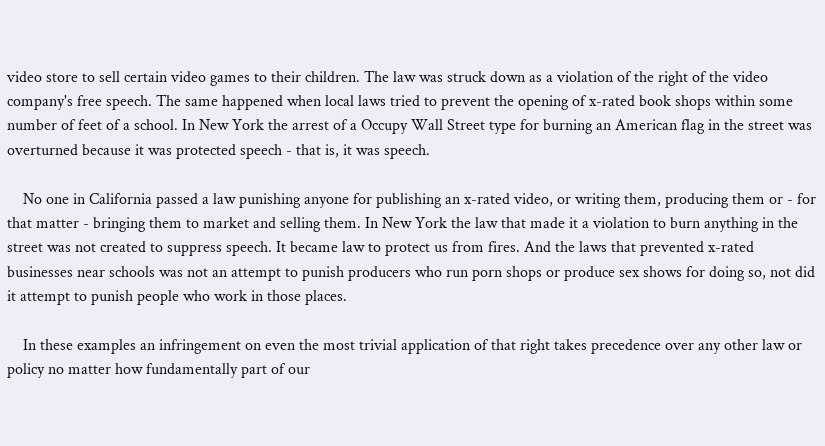video store to sell certain video games to their children. The law was struck down as a violation of the right of the video company's free speech. The same happened when local laws tried to prevent the opening of x-rated book shops within some number of feet of a school. In New York the arrest of a Occupy Wall Street type for burning an American flag in the street was overturned because it was protected speech - that is, it was speech.

    No one in California passed a law punishing anyone for publishing an x-rated video, or writing them, producing them or - for that matter - bringing them to market and selling them. In New York the law that made it a violation to burn anything in the street was not created to suppress speech. It became law to protect us from fires. And the laws that prevented x-rated businesses near schools was not an attempt to punish producers who run porn shops or produce sex shows for doing so, not did it attempt to punish people who work in those places.

    In these examples an infringement on even the most trivial application of that right takes precedence over any other law or policy no matter how fundamentally part of our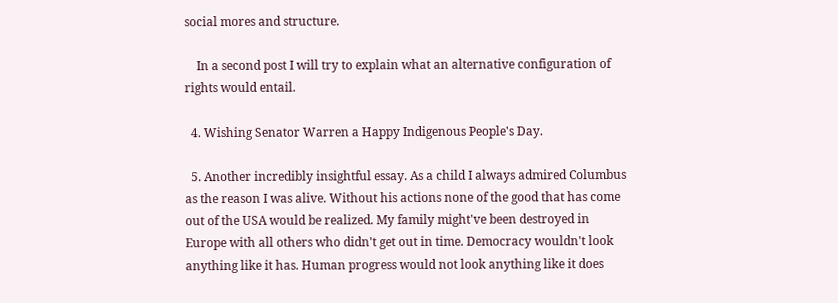social mores and structure.

    In a second post I will try to explain what an alternative configuration of rights would entail.

  4. Wishing Senator Warren a Happy Indigenous People's Day.

  5. Another incredibly insightful essay. As a child I always admired Columbus as the reason I was alive. Without his actions none of the good that has come out of the USA would be realized. My family might've been destroyed in Europe with all others who didn't get out in time. Democracy wouldn't look anything like it has. Human progress would not look anything like it does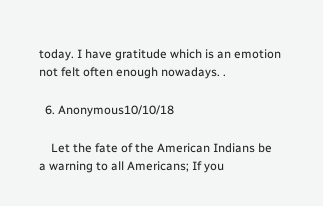today. I have gratitude which is an emotion not felt often enough nowadays. .

  6. Anonymous10/10/18

    Let the fate of the American Indians be a warning to all Americans; If you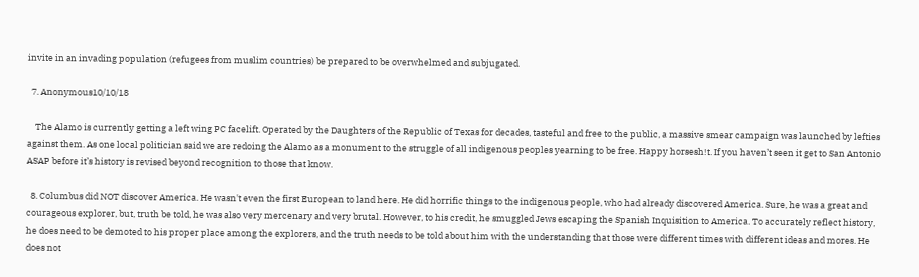invite in an invading population (refugees from muslim countries) be prepared to be overwhelmed and subjugated.

  7. Anonymous10/10/18

    The Alamo is currently getting a left wing PC facelift. Operated by the Daughters of the Republic of Texas for decades, tasteful and free to the public, a massive smear campaign was launched by lefties against them. As one local politician said we are redoing the Alamo as a monument to the struggle of all indigenous peoples yearning to be free. Happy horsesh!t. If you haven’t seen it get to San Antonio ASAP before it’s history is revised beyond recognition to those that know.

  8. Columbus did NOT discover America. He wasn't even the first European to land here. He did horrific things to the indigenous people, who had already discovered America. Sure, he was a great and courageous explorer, but, truth be told, he was also very mercenary and very brutal. However, to his credit, he smuggled Jews escaping the Spanish Inquisition to America. To accurately reflect history, he does need to be demoted to his proper place among the explorers, and the truth needs to be told about him with the understanding that those were different times with different ideas and mores. He does not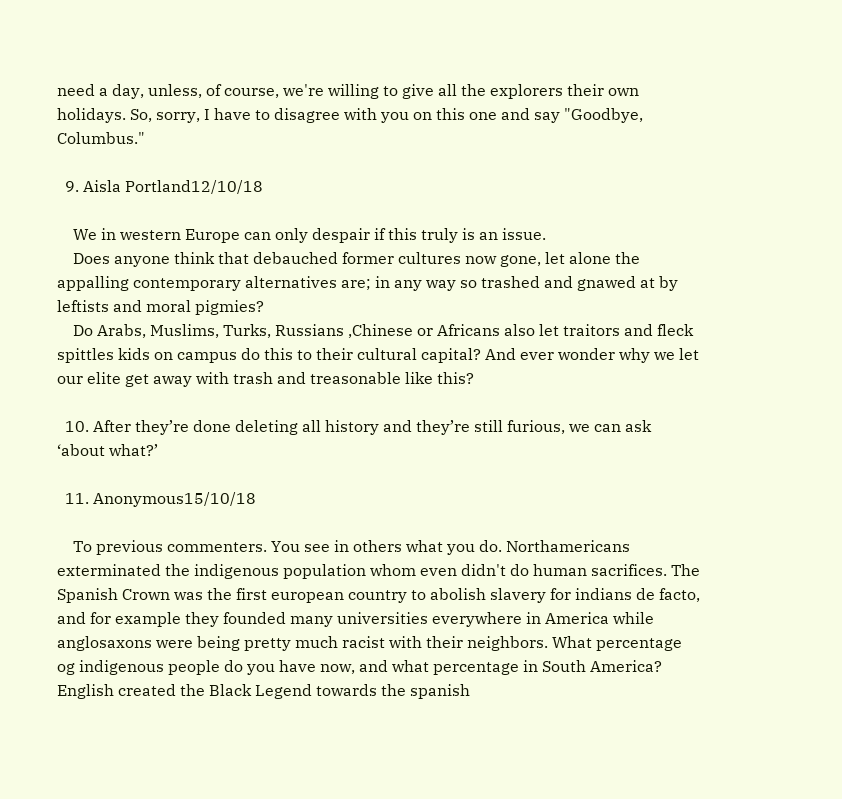need a day, unless, of course, we're willing to give all the explorers their own holidays. So, sorry, I have to disagree with you on this one and say "Goodbye, Columbus."

  9. Aisla Portland12/10/18

    We in western Europe can only despair if this truly is an issue.
    Does anyone think that debauched former cultures now gone, let alone the appalling contemporary alternatives are; in any way so trashed and gnawed at by leftists and moral pigmies?
    Do Arabs, Muslims, Turks, Russians ,Chinese or Africans also let traitors and fleck spittles kids on campus do this to their cultural capital? And ever wonder why we let our elite get away with trash and treasonable like this?

  10. After they’re done deleting all history and they’re still furious, we can ask ‘about what?’

  11. Anonymous15/10/18

    To previous commenters. You see in others what you do. Northamericans exterminated the indigenous population whom even didn't do human sacrifices. The Spanish Crown was the first european country to abolish slavery for indians de facto, and for example they founded many universities everywhere in America while anglosaxons were being pretty much racist with their neighbors. What percentage og indigenous people do you have now, and what percentage in South America? English created the Black Legend towards the spanish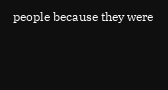people because they were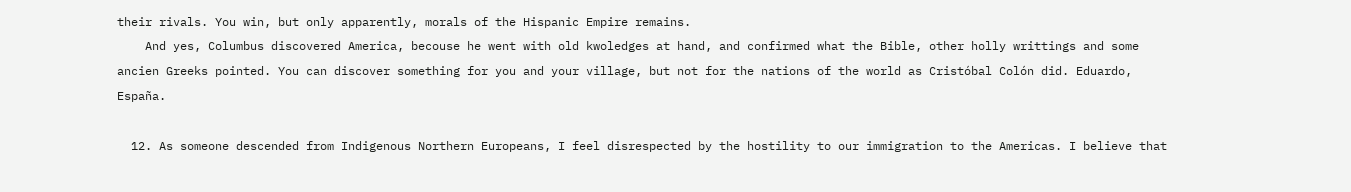their rivals. You win, but only apparently, morals of the Hispanic Empire remains.
    And yes, Columbus discovered America, becouse he went with old kwoledges at hand, and confirmed what the Bible, other holly writtings and some ancien Greeks pointed. You can discover something for you and your village, but not for the nations of the world as Cristóbal Colón did. Eduardo, España.

  12. As someone descended from Indigenous Northern Europeans, I feel disrespected by the hostility to our immigration to the Americas. I believe that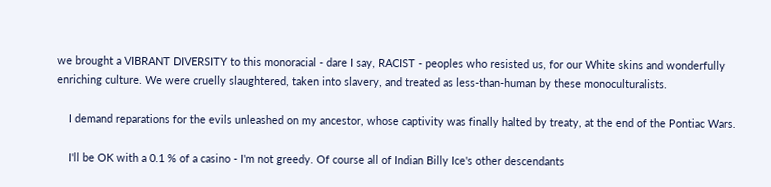we brought a VIBRANT DIVERSITY to this monoracial - dare I say, RACIST - peoples who resisted us, for our White skins and wonderfully enriching culture. We were cruelly slaughtered, taken into slavery, and treated as less-than-human by these monoculturalists.

    I demand reparations for the evils unleashed on my ancestor, whose captivity was finally halted by treaty, at the end of the Pontiac Wars.

    I'll be OK with a 0.1 % of a casino - I'm not greedy. Of course all of Indian Billy Ice's other descendants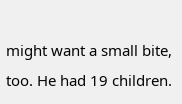might want a small bite, too. He had 19 children.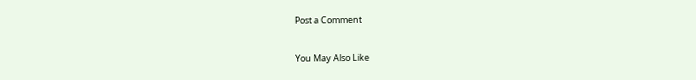Post a Comment

You May Also Like